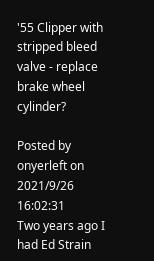'55 Clipper with stripped bleed valve - replace brake wheel cylinder?

Posted by onyerleft on 2021/9/26 16:02:31
Two years ago I had Ed Strain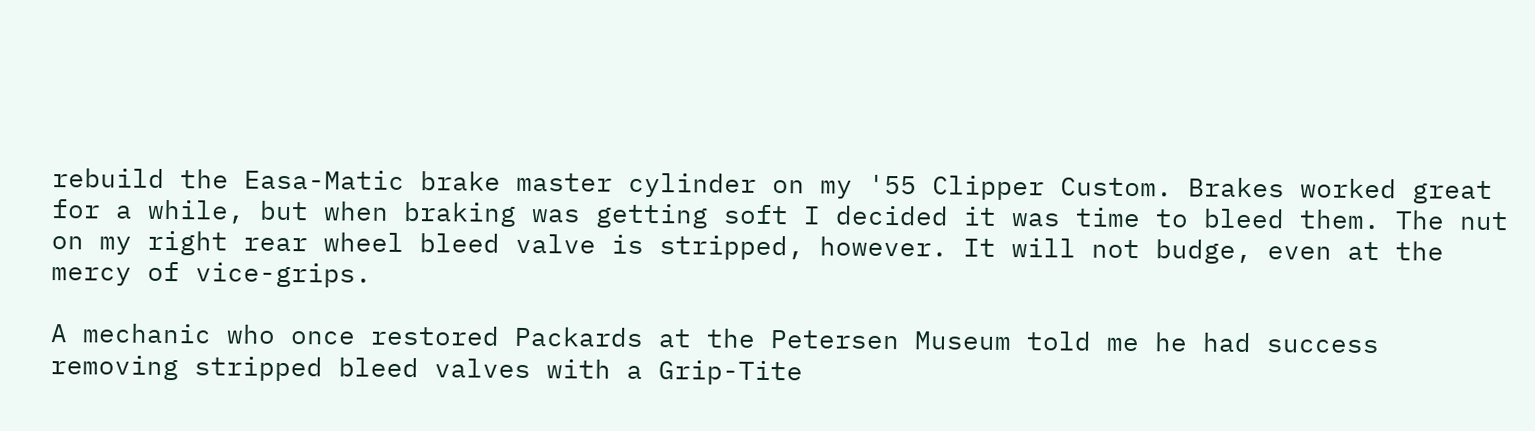rebuild the Easa-Matic brake master cylinder on my '55 Clipper Custom. Brakes worked great for a while, but when braking was getting soft I decided it was time to bleed them. The nut on my right rear wheel bleed valve is stripped, however. It will not budge, even at the mercy of vice-grips.

A mechanic who once restored Packards at the Petersen Museum told me he had success removing stripped bleed valves with a Grip-Tite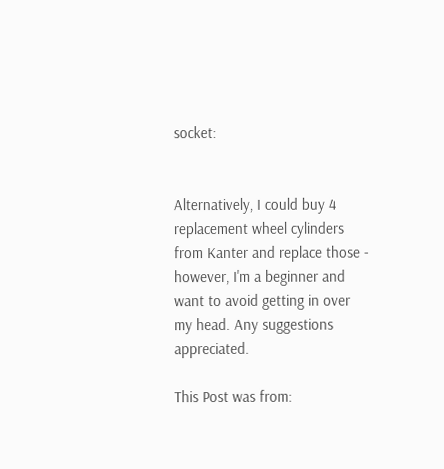socket:


Alternatively, I could buy 4 replacement wheel cylinders from Kanter and replace those - however, I'm a beginner and want to avoid getting in over my head. Any suggestions appreciated.

This Post was from: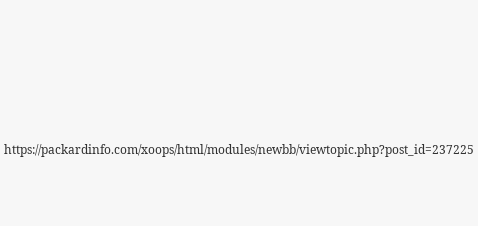https://packardinfo.com/xoops/html/modules/newbb/viewtopic.php?post_id=237225